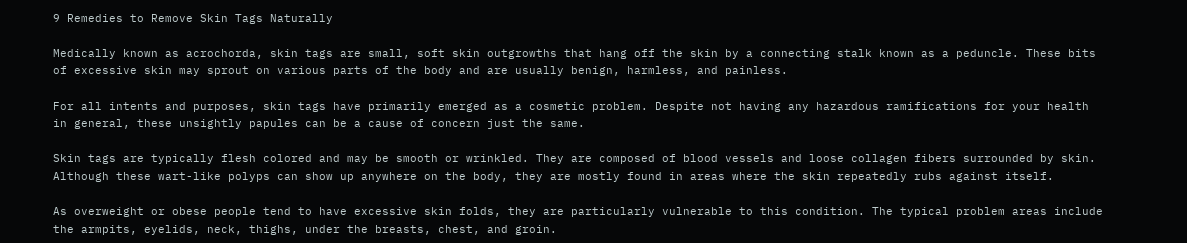9 Remedies to Remove Skin Tags Naturally

Medically known as acrochorda, skin tags are small, soft skin outgrowths that hang off the skin by a connecting stalk known as a peduncle. These bits of excessive skin may sprout on various parts of the body and are usually benign, harmless, and painless.

For all intents and purposes, skin tags have primarily emerged as a cosmetic problem. Despite not having any hazardous ramifications for your health in general, these unsightly papules can be a cause of concern just the same.

Skin tags are typically flesh colored and may be smooth or wrinkled. They are composed of blood vessels and loose collagen fibers surrounded by skin. Although these wart-like polyps can show up anywhere on the body, they are mostly found in areas where the skin repeatedly rubs against itself.

As overweight or obese people tend to have excessive skin folds, they are particularly vulnerable to this condition. The typical problem areas include the armpits, eyelids, neck, thighs, under the breasts, chest, and groin.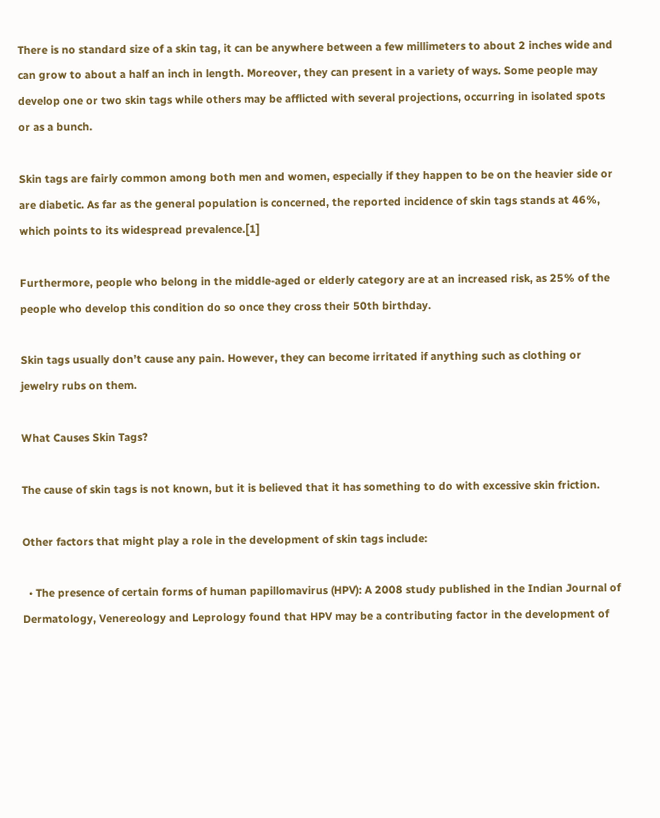There is no standard size of a skin tag, it can be anywhere between a few millimeters to about 2 inches wide and can grow to about a half an inch in length. Moreover, they can present in a variety of ways. Some people may develop one or two skin tags while others may be afflicted with several projections, occurring in isolated spots or as a bunch.

Skin tags are fairly common among both men and women, especially if they happen to be on the heavier side or are diabetic. As far as the general population is concerned, the reported incidence of skin tags stands at 46%, which points to its widespread prevalence.[1]

Furthermore, people who belong in the middle-aged or elderly category are at an increased risk, as 25% of the people who develop this condition do so once they cross their 50th birthday.

Skin tags usually don’t cause any pain. However, they can become irritated if anything such as clothing or jewelry rubs on them.

What Causes Skin Tags?

The cause of skin tags is not known, but it is believed that it has something to do with excessive skin friction.

Other factors that might play a role in the development of skin tags include:

  • The presence of certain forms of human papillomavirus (HPV): A 2008 study published in the Indian Journal of Dermatology, Venereology and Leprology found that HPV may be a contributing factor in the development of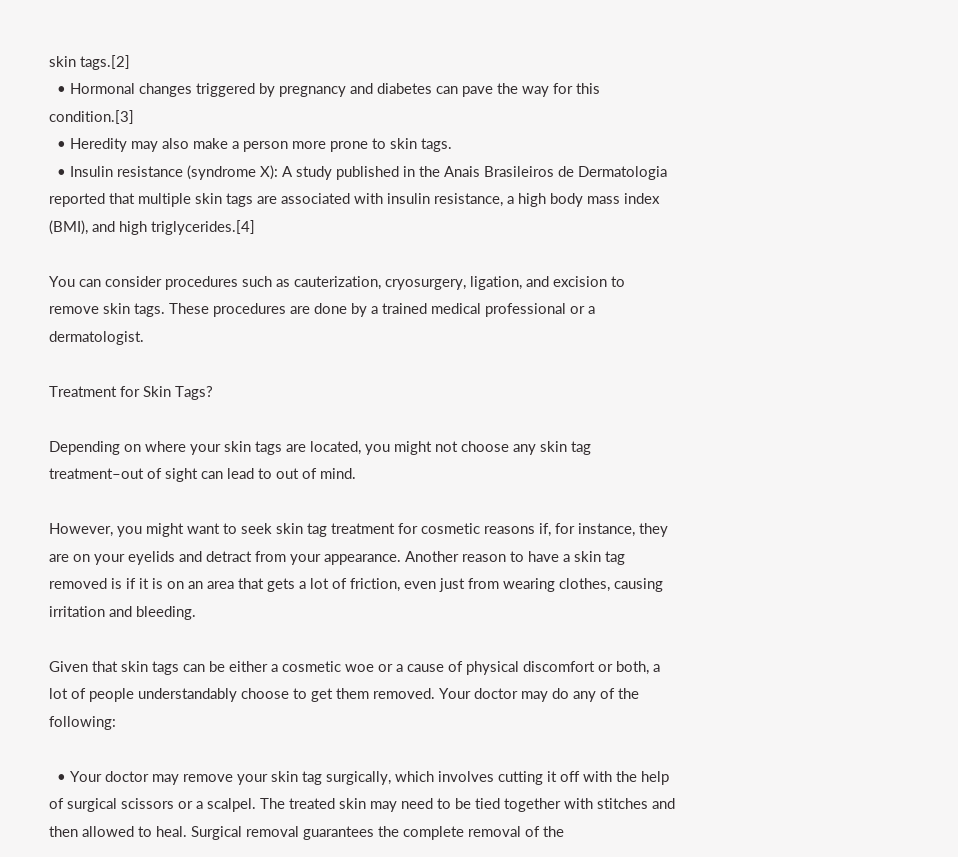skin tags.[2]
  • Hormonal changes triggered by pregnancy and diabetes can pave the way for this condition.[3]
  • Heredity may also make a person more prone to skin tags.
  • Insulin resistance (syndrome X): A study published in the Anais Brasileiros de Dermatologia reported that multiple skin tags are associated with insulin resistance, a high body mass index (BMI), and high triglycerides.[4]

You can consider procedures such as cauterization, cryosurgery, ligation, and excision to remove skin tags. These procedures are done by a trained medical professional or a dermatologist.

Treatment for Skin Tags?

Depending on where your skin tags are located, you might not choose any skin tag treatment–out of sight can lead to out of mind.

However, you might want to seek skin tag treatment for cosmetic reasons if, for instance, they are on your eyelids and detract from your appearance. Another reason to have a skin tag removed is if it is on an area that gets a lot of friction, even just from wearing clothes, causing irritation and bleeding.

Given that skin tags can be either a cosmetic woe or a cause of physical discomfort or both, a lot of people understandably choose to get them removed. Your doctor may do any of the following:

  • Your doctor may remove your skin tag surgically, which involves cutting it off with the help of surgical scissors or a scalpel. The treated skin may need to be tied together with stitches and then allowed to heal. Surgical removal guarantees the complete removal of the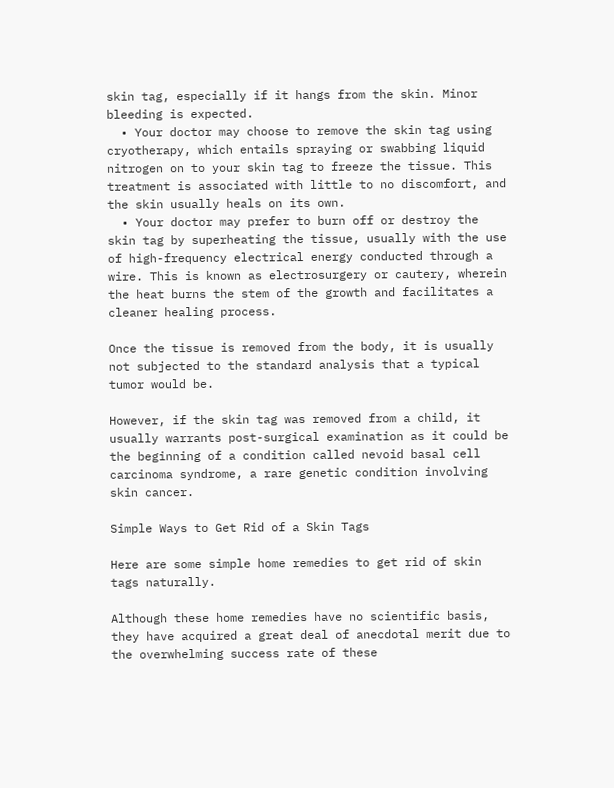skin tag, especially if it hangs from the skin. Minor bleeding is expected.
  • Your doctor may choose to remove the skin tag using cryotherapy, which entails spraying or swabbing liquid nitrogen on to your skin tag to freeze the tissue. This treatment is associated with little to no discomfort, and the skin usually heals on its own.
  • Your doctor may prefer to burn off or destroy the skin tag by superheating the tissue, usually with the use of high-frequency electrical energy conducted through a wire. This is known as electrosurgery or cautery, wherein the heat burns the stem of the growth and facilitates a cleaner healing process.

Once the tissue is removed from the body, it is usually not subjected to the standard analysis that a typical tumor would be.

However, if the skin tag was removed from a child, it usually warrants post-surgical examination as it could be the beginning of a condition called nevoid basal cell carcinoma syndrome, a rare genetic condition involving skin cancer.

Simple Ways to Get Rid of a Skin Tags

Here are some simple home remedies to get rid of skin tags naturally.

Although these home remedies have no scientific basis, they have acquired a great deal of anecdotal merit due to the overwhelming success rate of these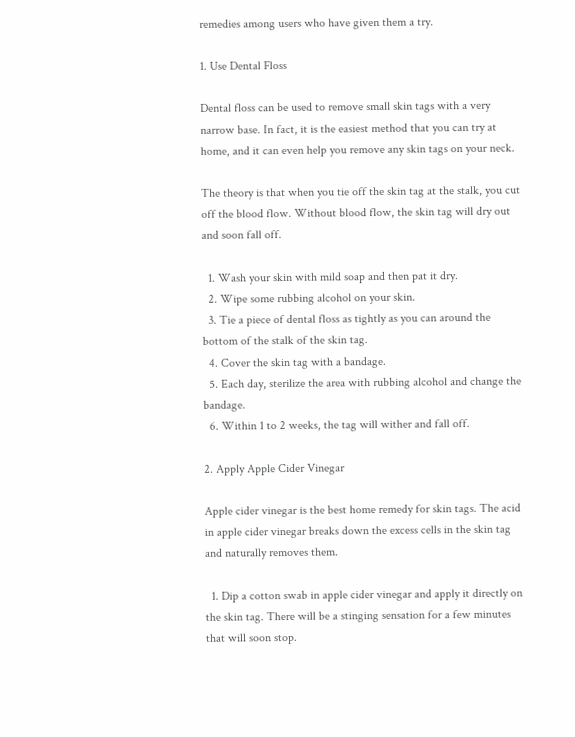remedies among users who have given them a try.

1. Use Dental Floss

Dental floss can be used to remove small skin tags with a very narrow base. In fact, it is the easiest method that you can try at home, and it can even help you remove any skin tags on your neck.

The theory is that when you tie off the skin tag at the stalk, you cut off the blood flow. Without blood flow, the skin tag will dry out and soon fall off.

  1. Wash your skin with mild soap and then pat it dry.
  2. Wipe some rubbing alcohol on your skin.
  3. Tie a piece of dental floss as tightly as you can around the bottom of the stalk of the skin tag.
  4. Cover the skin tag with a bandage.
  5. Each day, sterilize the area with rubbing alcohol and change the bandage.
  6. Within 1 to 2 weeks, the tag will wither and fall off.

2. Apply Apple Cider Vinegar

Apple cider vinegar is the best home remedy for skin tags. The acid in apple cider vinegar breaks down the excess cells in the skin tag and naturally removes them.

  1. Dip a cotton swab in apple cider vinegar and apply it directly on the skin tag. There will be a stinging sensation for a few minutes that will soon stop.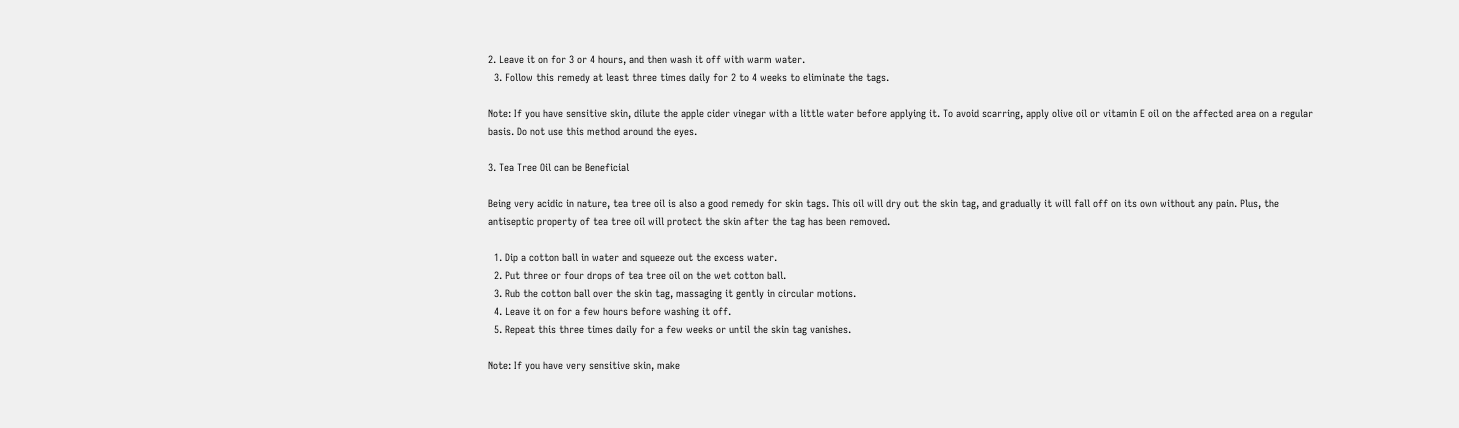2. Leave it on for 3 or 4 hours, and then wash it off with warm water.
  3. Follow this remedy at least three times daily for 2 to 4 weeks to eliminate the tags.

Note: If you have sensitive skin, dilute the apple cider vinegar with a little water before applying it. To avoid scarring, apply olive oil or vitamin E oil on the affected area on a regular basis. Do not use this method around the eyes.

3. Tea Tree Oil can be Beneficial

Being very acidic in nature, tea tree oil is also a good remedy for skin tags. This oil will dry out the skin tag, and gradually it will fall off on its own without any pain. Plus, the antiseptic property of tea tree oil will protect the skin after the tag has been removed.

  1. Dip a cotton ball in water and squeeze out the excess water.
  2. Put three or four drops of tea tree oil on the wet cotton ball.
  3. Rub the cotton ball over the skin tag, massaging it gently in circular motions.
  4. Leave it on for a few hours before washing it off.
  5. Repeat this three times daily for a few weeks or until the skin tag vanishes.

Note: If you have very sensitive skin, make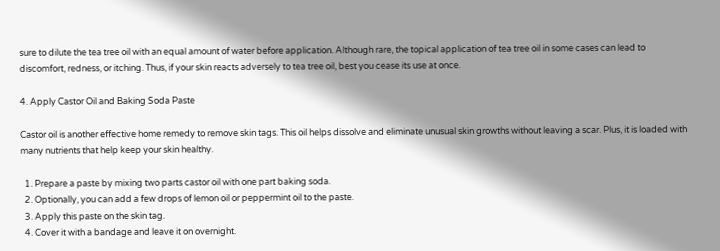sure to dilute the tea tree oil with an equal amount of water before application. Although rare, the topical application of tea tree oil in some cases can lead to discomfort, redness, or itching. Thus, if your skin reacts adversely to tea tree oil, best you cease its use at once.

4. Apply Castor Oil and Baking Soda Paste

Castor oil is another effective home remedy to remove skin tags. This oil helps dissolve and eliminate unusual skin growths without leaving a scar. Plus, it is loaded with many nutrients that help keep your skin healthy.

  1. Prepare a paste by mixing two parts castor oil with one part baking soda.
  2. Optionally, you can add a few drops of lemon oil or peppermint oil to the paste.
  3. Apply this paste on the skin tag.
  4. Cover it with a bandage and leave it on overnight.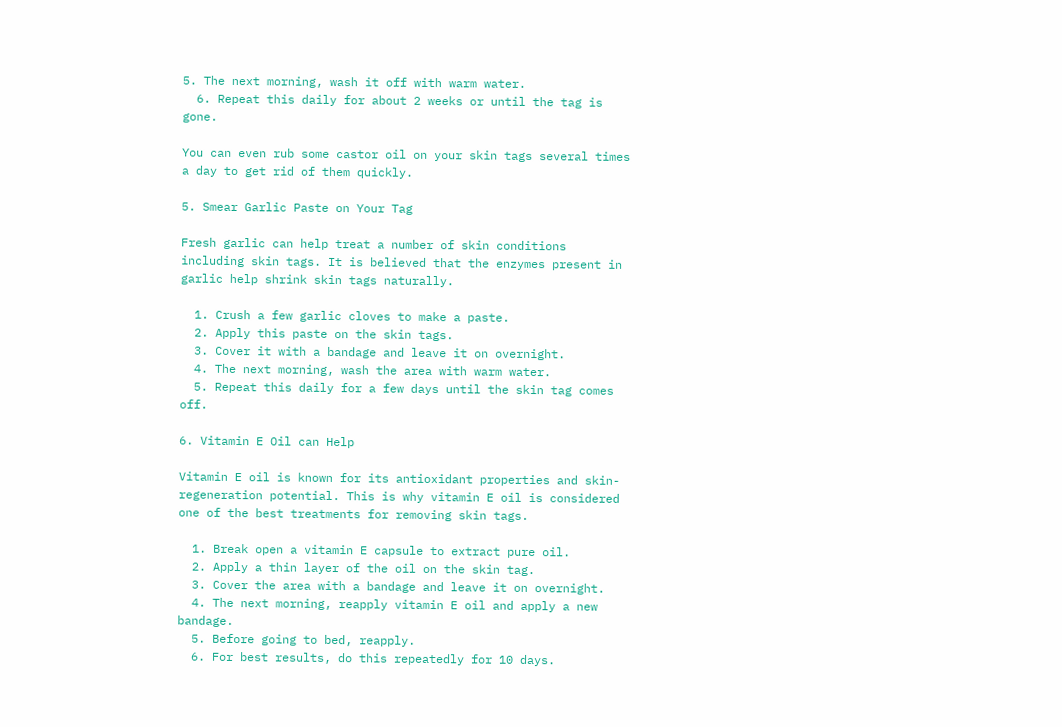5. The next morning, wash it off with warm water.
  6. Repeat this daily for about 2 weeks or until the tag is gone.

You can even rub some castor oil on your skin tags several times a day to get rid of them quickly.

5. Smear Garlic Paste on Your Tag

Fresh garlic can help treat a number of skin conditions including skin tags. It is believed that the enzymes present in garlic help shrink skin tags naturally.

  1. Crush a few garlic cloves to make a paste.
  2. Apply this paste on the skin tags.
  3. Cover it with a bandage and leave it on overnight.
  4. The next morning, wash the area with warm water.
  5. Repeat this daily for a few days until the skin tag comes off.

6. Vitamin E Oil can Help

Vitamin E oil is known for its antioxidant properties and skin-regeneration potential. This is why vitamin E oil is considered one of the best treatments for removing skin tags.

  1. Break open a vitamin E capsule to extract pure oil.
  2. Apply a thin layer of the oil on the skin tag.
  3. Cover the area with a bandage and leave it on overnight.
  4. The next morning, reapply vitamin E oil and apply a new bandage.
  5. Before going to bed, reapply.
  6. For best results, do this repeatedly for 10 days.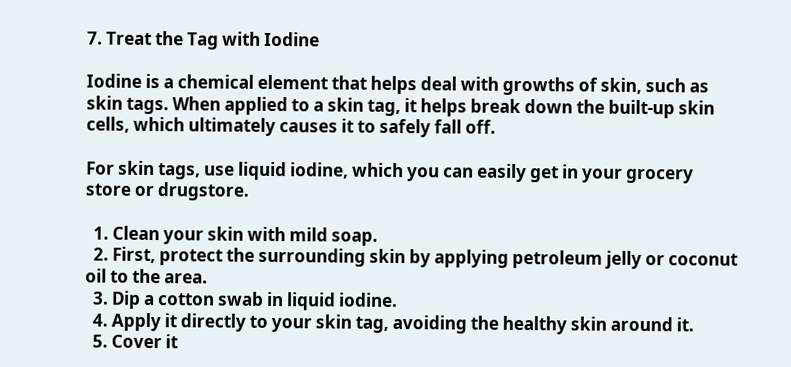7. Treat the Tag with Iodine

Iodine is a chemical element that helps deal with growths of skin, such as skin tags. When applied to a skin tag, it helps break down the built-up skin cells, which ultimately causes it to safely fall off.

For skin tags, use liquid iodine, which you can easily get in your grocery store or drugstore.

  1. Clean your skin with mild soap.
  2. First, protect the surrounding skin by applying petroleum jelly or coconut oil to the area.
  3. Dip a cotton swab in liquid iodine.
  4. Apply it directly to your skin tag, avoiding the healthy skin around it.
  5. Cover it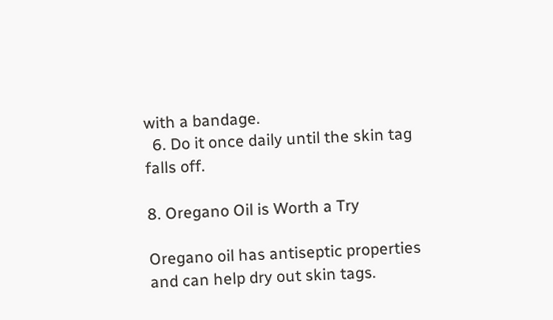with a bandage.
  6. Do it once daily until the skin tag falls off.

8. Oregano Oil is Worth a Try

Oregano oil has antiseptic properties and can help dry out skin tags.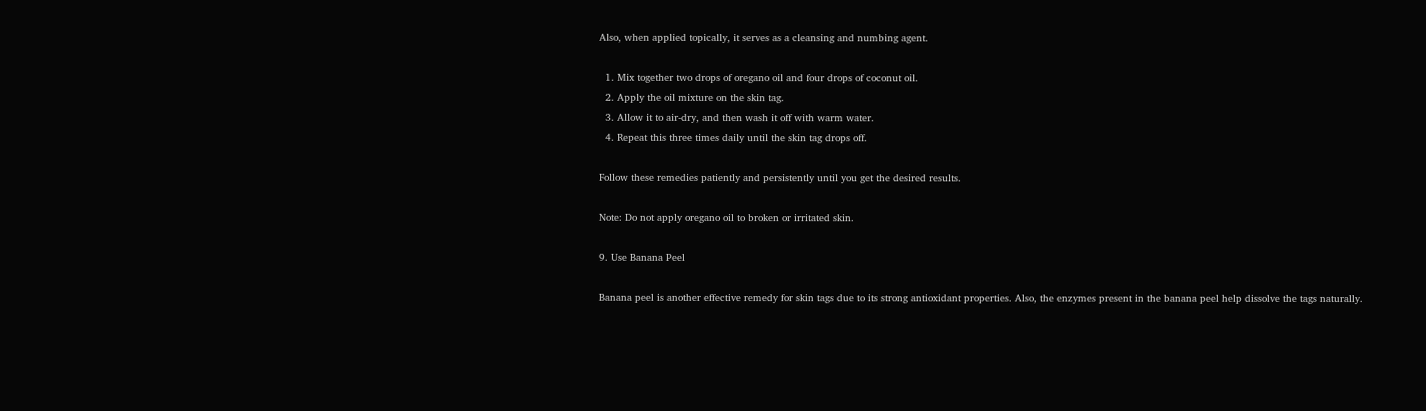Also, when applied topically, it serves as a cleansing and numbing agent.

  1. Mix together two drops of oregano oil and four drops of coconut oil.
  2. Apply the oil mixture on the skin tag.
  3. Allow it to air-dry, and then wash it off with warm water.
  4. Repeat this three times daily until the skin tag drops off.

Follow these remedies patiently and persistently until you get the desired results.

Note: Do not apply oregano oil to broken or irritated skin.

9. Use Banana Peel

Banana peel is another effective remedy for skin tags due to its strong antioxidant properties. Also, the enzymes present in the banana peel help dissolve the tags naturally.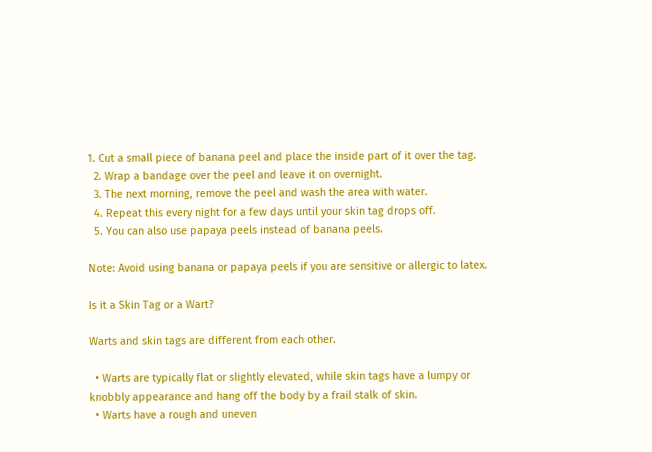1. Cut a small piece of banana peel and place the inside part of it over the tag.
  2. Wrap a bandage over the peel and leave it on overnight.
  3. The next morning, remove the peel and wash the area with water.
  4. Repeat this every night for a few days until your skin tag drops off.
  5. You can also use papaya peels instead of banana peels.

Note: Avoid using banana or papaya peels if you are sensitive or allergic to latex.

Is it a Skin Tag or a Wart?

Warts and skin tags are different from each other.

  • Warts are typically flat or slightly elevated, while skin tags have a lumpy or knobbly appearance and hang off the body by a frail stalk of skin.
  • Warts have a rough and uneven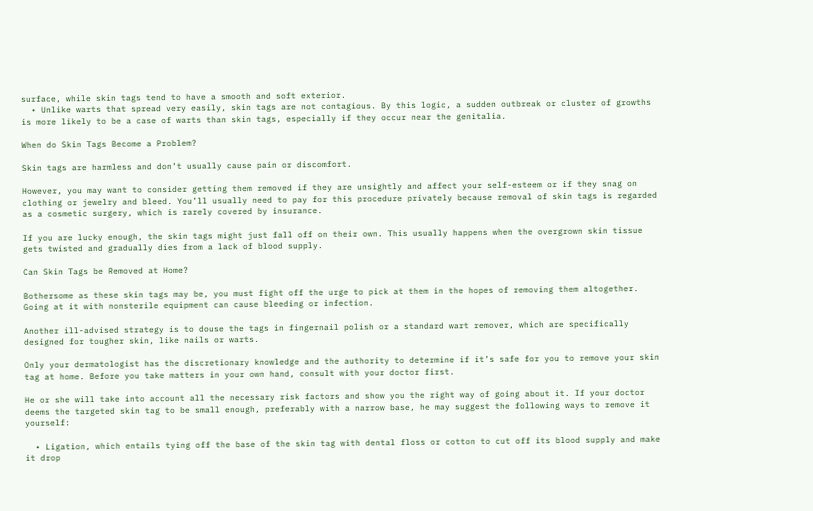surface, while skin tags tend to have a smooth and soft exterior.
  • Unlike warts that spread very easily, skin tags are not contagious. By this logic, a sudden outbreak or cluster of growths is more likely to be a case of warts than skin tags, especially if they occur near the genitalia.

When do Skin Tags Become a Problem?

Skin tags are harmless and don’t usually cause pain or discomfort.

However, you may want to consider getting them removed if they are unsightly and affect your self-esteem or if they snag on clothing or jewelry and bleed. You’ll usually need to pay for this procedure privately because removal of skin tags is regarded as a cosmetic surgery, which is rarely covered by insurance.

If you are lucky enough, the skin tags might just fall off on their own. This usually happens when the overgrown skin tissue gets twisted and gradually dies from a lack of blood supply.

Can Skin Tags be Removed at Home?

Bothersome as these skin tags may be, you must fight off the urge to pick at them in the hopes of removing them altogether. Going at it with nonsterile equipment can cause bleeding or infection.

Another ill-advised strategy is to douse the tags in fingernail polish or a standard wart remover, which are specifically designed for tougher skin, like nails or warts.

Only your dermatologist has the discretionary knowledge and the authority to determine if it’s safe for you to remove your skin tag at home. Before you take matters in your own hand, consult with your doctor first.

He or she will take into account all the necessary risk factors and show you the right way of going about it. If your doctor deems the targeted skin tag to be small enough, preferably with a narrow base, he may suggest the following ways to remove it yourself:

  • Ligation, which entails tying off the base of the skin tag with dental floss or cotton to cut off its blood supply and make it drop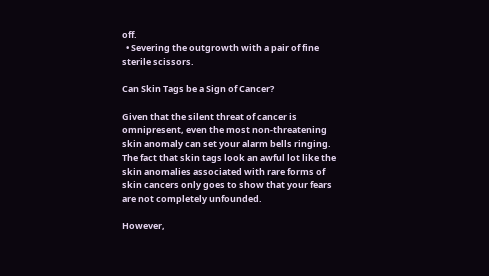off.
  • Severing the outgrowth with a pair of fine sterile scissors.

Can Skin Tags be a Sign of Cancer?

Given that the silent threat of cancer is omnipresent, even the most non-threatening skin anomaly can set your alarm bells ringing. The fact that skin tags look an awful lot like the skin anomalies associated with rare forms of skin cancers only goes to show that your fears are not completely unfounded.

However,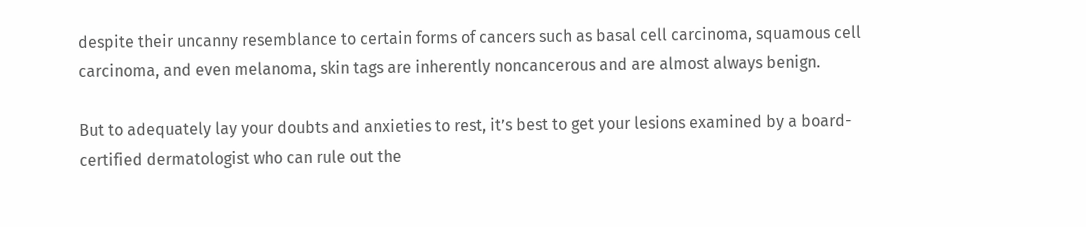despite their uncanny resemblance to certain forms of cancers such as basal cell carcinoma, squamous cell carcinoma, and even melanoma, skin tags are inherently noncancerous and are almost always benign.

But to adequately lay your doubts and anxieties to rest, it’s best to get your lesions examined by a board-certified dermatologist who can rule out the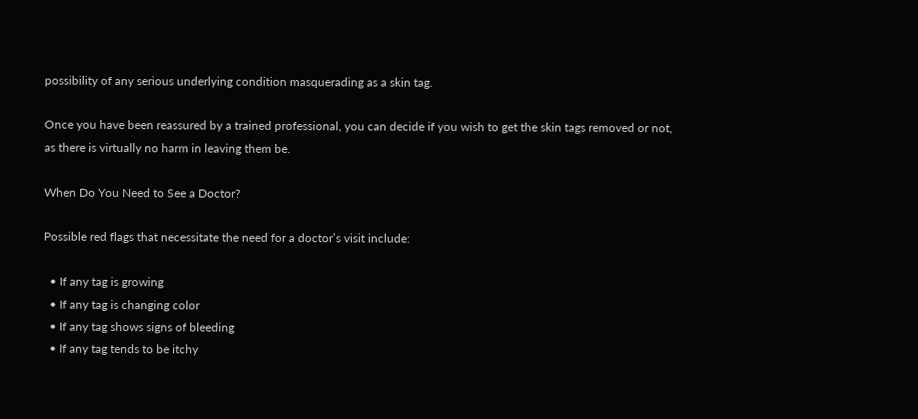possibility of any serious underlying condition masquerading as a skin tag.

Once you have been reassured by a trained professional, you can decide if you wish to get the skin tags removed or not, as there is virtually no harm in leaving them be.

When Do You Need to See a Doctor?

Possible red flags that necessitate the need for a doctor’s visit include:

  • If any tag is growing
  • If any tag is changing color
  • If any tag shows signs of bleeding
  • If any tag tends to be itchy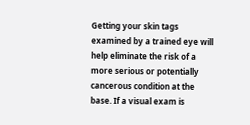Getting your skin tags examined by a trained eye will help eliminate the risk of a more serious or potentially cancerous condition at the base. If a visual exam is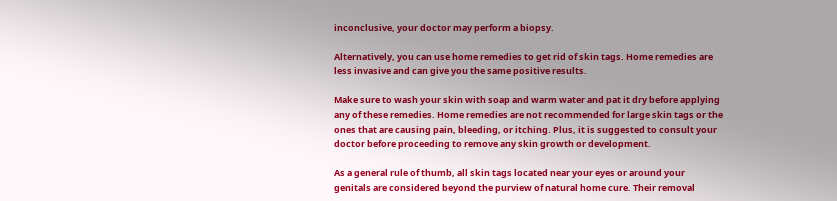inconclusive, your doctor may perform a biopsy.

Alternatively, you can use home remedies to get rid of skin tags. Home remedies are less invasive and can give you the same positive results.

Make sure to wash your skin with soap and warm water and pat it dry before applying any of these remedies. Home remedies are not recommended for large skin tags or the ones that are causing pain, bleeding, or itching. Plus, it is suggested to consult your doctor before proceeding to remove any skin growth or development.

As a general rule of thumb, all skin tags located near your eyes or around your genitals are considered beyond the purview of natural home cure. Their removal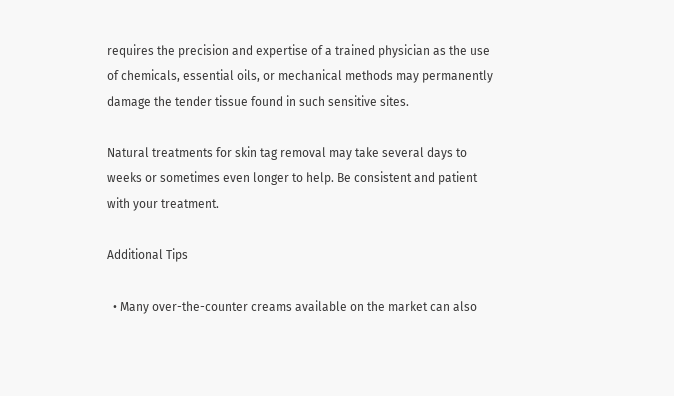requires the precision and expertise of a trained physician as the use of chemicals, essential oils, or mechanical methods may permanently damage the tender tissue found in such sensitive sites.

Natural treatments for skin tag removal may take several days to weeks or sometimes even longer to help. Be consistent and patient with your treatment.

Additional Tips

  • Many over-the-counter creams available on the market can also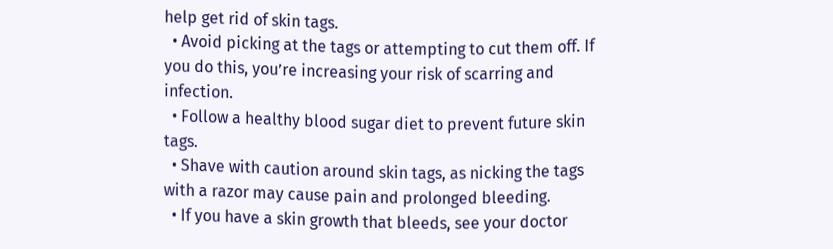help get rid of skin tags.
  • Avoid picking at the tags or attempting to cut them off. If you do this, you’re increasing your risk of scarring and infection.
  • Follow a healthy blood sugar diet to prevent future skin tags.
  • Shave with caution around skin tags, as nicking the tags with a razor may cause pain and prolonged bleeding.
  • If you have a skin growth that bleeds, see your doctor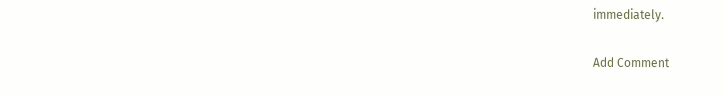immediately.

Add Comment